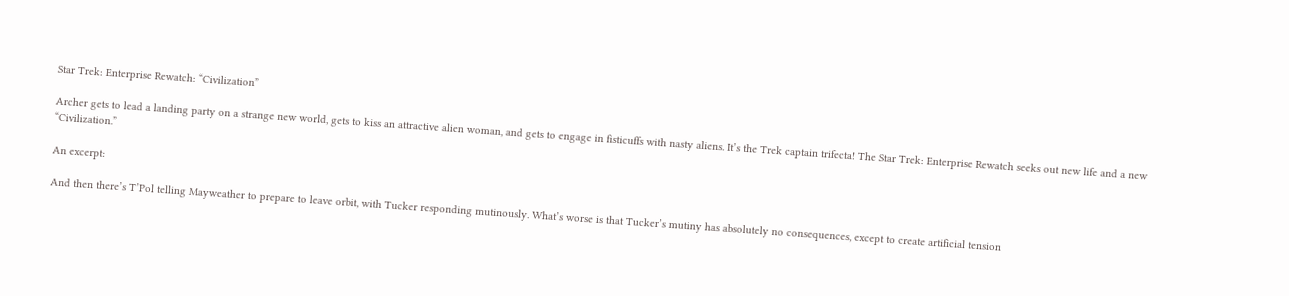Star Trek: Enterprise Rewatch: “Civilization”

Archer gets to lead a landing party on a strange new world, gets to kiss an attractive alien woman, and gets to engage in fisticuffs with nasty aliens. It’s the Trek captain trifecta! The Star Trek: Enterprise Rewatch seeks out new life and a new “Civilization.”

An excerpt:

And then there’s T’Pol telling Mayweather to prepare to leave orbit, with Tucker responding mutinously. What’s worse is that Tucker’s mutiny has absolutely no consequences, except to create artificial tension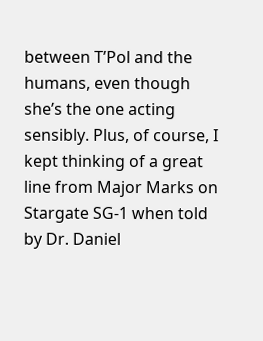between T’Pol and the humans, even though she’s the one acting sensibly. Plus, of course, I kept thinking of a great line from Major Marks on Stargate SG-1 when told by Dr. Daniel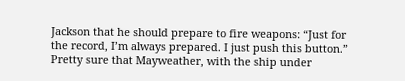Jackson that he should prepare to fire weapons: “Just for the record, I’m always prepared. I just push this button.” Pretty sure that Mayweather, with the ship under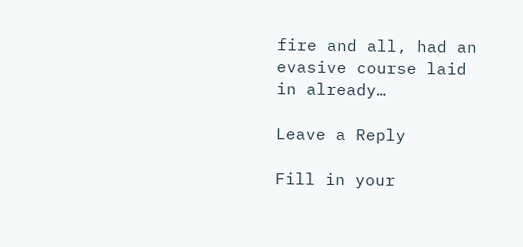fire and all, had an evasive course laid in already…

Leave a Reply

Fill in your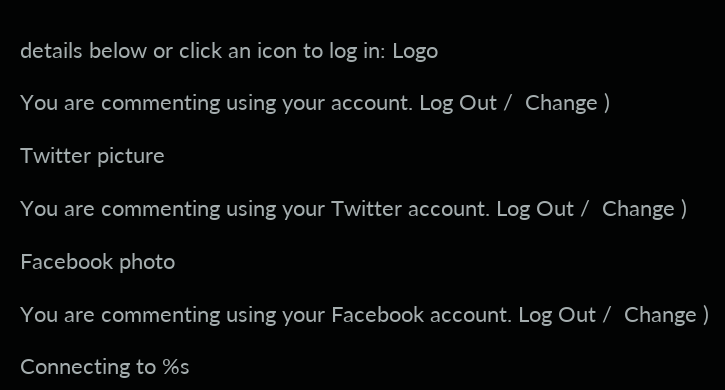details below or click an icon to log in: Logo

You are commenting using your account. Log Out /  Change )

Twitter picture

You are commenting using your Twitter account. Log Out /  Change )

Facebook photo

You are commenting using your Facebook account. Log Out /  Change )

Connecting to %s